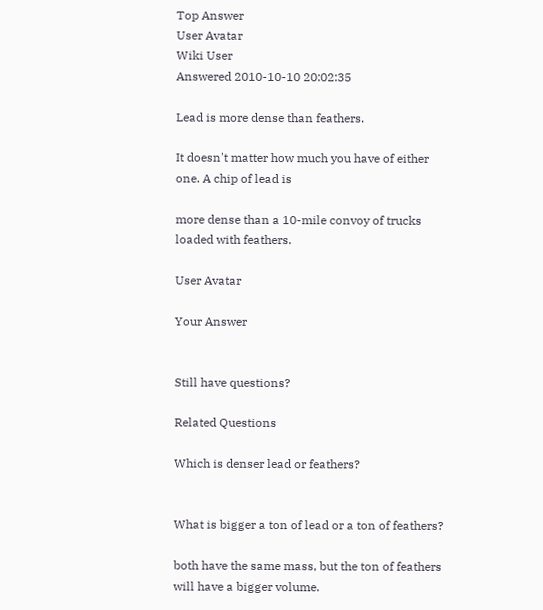Top Answer
User Avatar
Wiki User
Answered 2010-10-10 20:02:35

Lead is more dense than feathers.

It doesn't matter how much you have of either one. A chip of lead is

more dense than a 10-mile convoy of trucks loaded with feathers.

User Avatar

Your Answer


Still have questions?

Related Questions

Which is denser lead or feathers?


What is bigger a ton of lead or a ton of feathers?

both have the same mass, but the ton of feathers will have a bigger volume.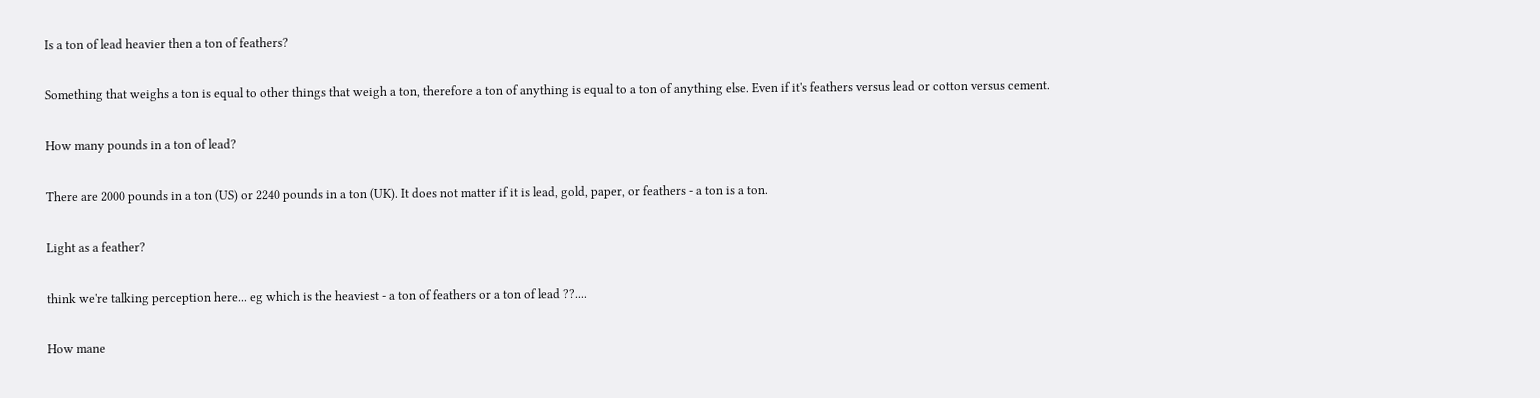Is a ton of lead heavier then a ton of feathers?

Something that weighs a ton is equal to other things that weigh a ton, therefore a ton of anything is equal to a ton of anything else. Even if it's feathers versus lead or cotton versus cement.

How many pounds in a ton of lead?

There are 2000 pounds in a ton (US) or 2240 pounds in a ton (UK). It does not matter if it is lead, gold, paper, or feathers - a ton is a ton.

Light as a feather?

think we're talking perception here... eg which is the heaviest - a ton of feathers or a ton of lead ??....

How mane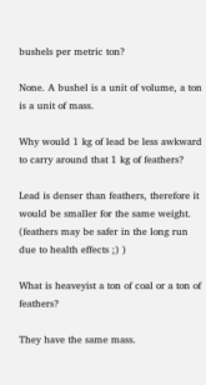bushels per metric ton?

None. A bushel is a unit of volume, a ton is a unit of mass.

Why would 1 kg of lead be less awkward to carry around that 1 kg of feathers?

Lead is denser than feathers, therefore it would be smaller for the same weight. (feathers may be safer in the long run due to health effects ;) )

What is heaveyist a ton of coal or a ton of feathers?

They have the same mass.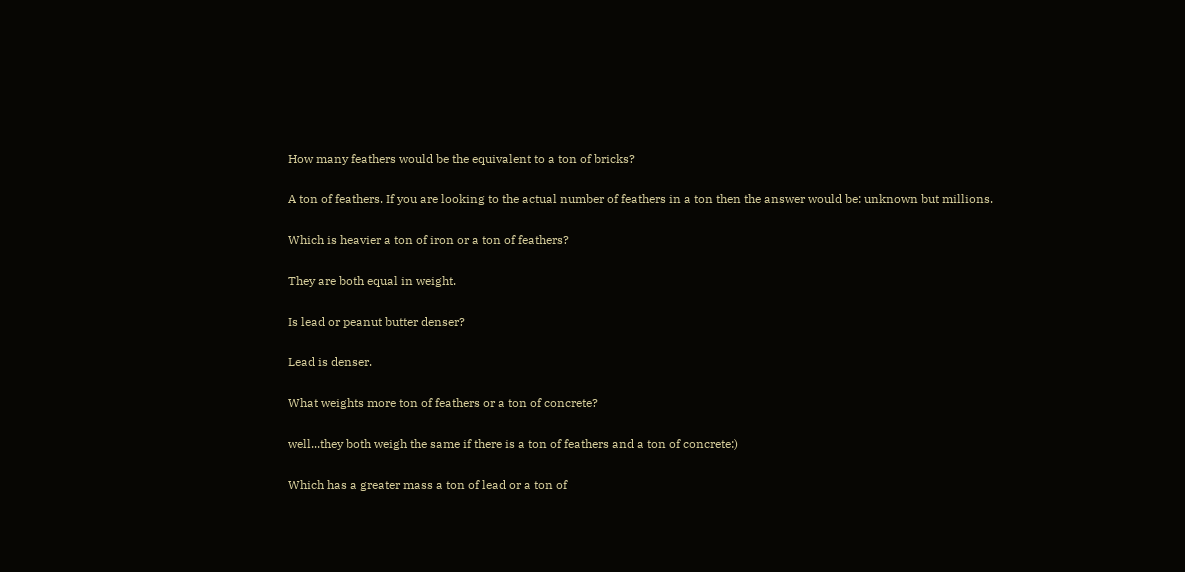How many feathers would be the equivalent to a ton of bricks?

A ton of feathers. If you are looking to the actual number of feathers in a ton then the answer would be: unknown but millions.

Which is heavier a ton of iron or a ton of feathers?

They are both equal in weight.

Is lead or peanut butter denser?

Lead is denser.

What weights more ton of feathers or a ton of concrete?

well...they both weigh the same if there is a ton of feathers and a ton of concrete:)

Which has a greater mass a ton of lead or a ton of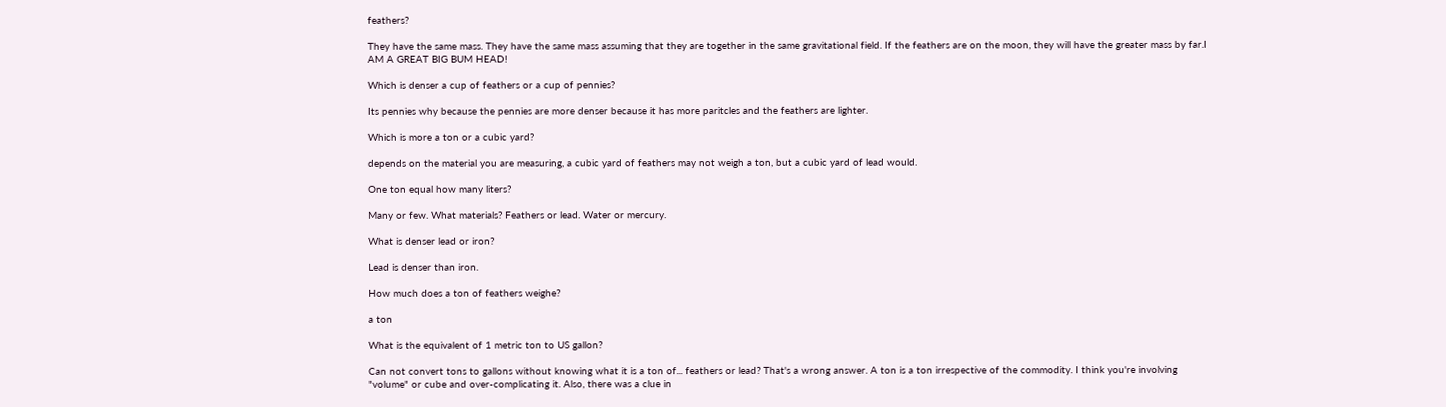feathers?

They have the same mass. They have the same mass assuming that they are together in the same gravitational field. If the feathers are on the moon, they will have the greater mass by far.I AM A GREAT BIG BUM HEAD!

Which is denser a cup of feathers or a cup of pennies?

Its pennies why because the pennies are more denser because it has more paritcles and the feathers are lighter.

Which is more a ton or a cubic yard?

depends on the material you are measuring, a cubic yard of feathers may not weigh a ton, but a cubic yard of lead would.

One ton equal how many liters?

Many or few. What materials? Feathers or lead. Water or mercury.

What is denser lead or iron?

Lead is denser than iron.

How much does a ton of feathers weighe?

a ton

What is the equivalent of 1 metric ton to US gallon?

Can not convert tons to gallons without knowing what it is a ton of... feathers or lead? That's a wrong answer. A ton is a ton irrespective of the commodity. I think you're involving "volume" or cube and over-complicating it. Also, there was a clue in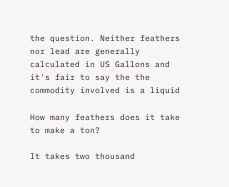the question. Neither feathers nor lead are generally calculated in US Gallons and it's fair to say the the commodity involved is a liquid

How many feathers does it take to make a ton?

It takes two thousand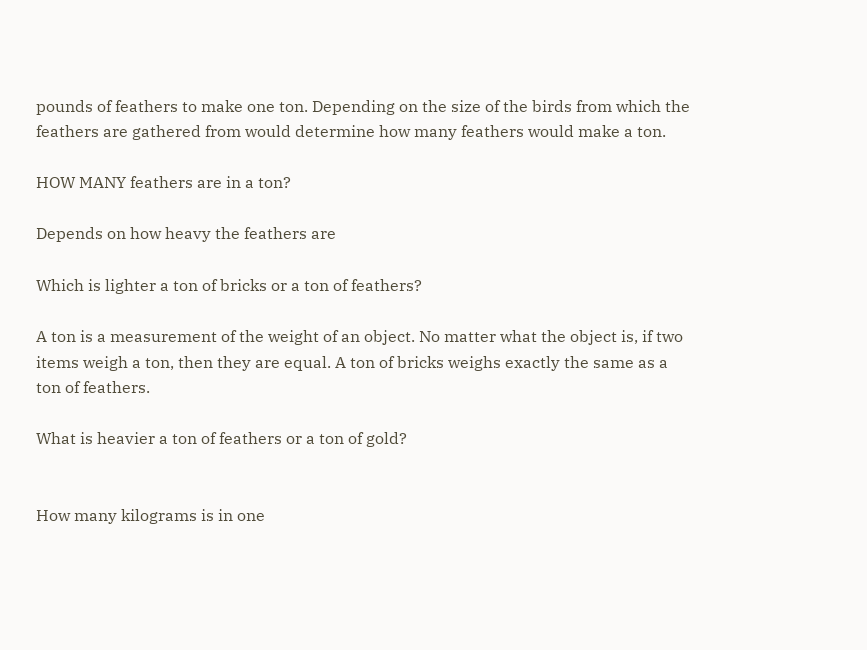pounds of feathers to make one ton. Depending on the size of the birds from which the feathers are gathered from would determine how many feathers would make a ton.

HOW MANY feathers are in a ton?

Depends on how heavy the feathers are

Which is lighter a ton of bricks or a ton of feathers?

A ton is a measurement of the weight of an object. No matter what the object is, if two items weigh a ton, then they are equal. A ton of bricks weighs exactly the same as a ton of feathers.

What is heavier a ton of feathers or a ton of gold?


How many kilograms is in one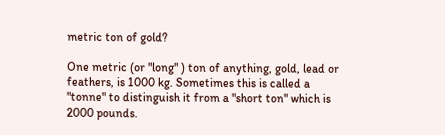metric ton of gold?

One metric (or "long" ) ton of anything, gold, lead or feathers, is 1000 kg. Sometimes this is called a "tonne" to distinguish it from a "short ton" which is 2000 pounds.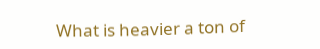What is heavier a ton of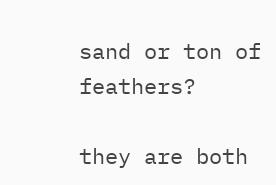sand or ton of feathers?

they are both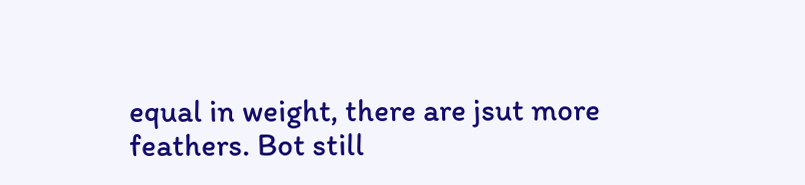equal in weight, there are jsut more feathers. Bot still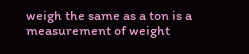weigh the same as a ton is a measurement of weight